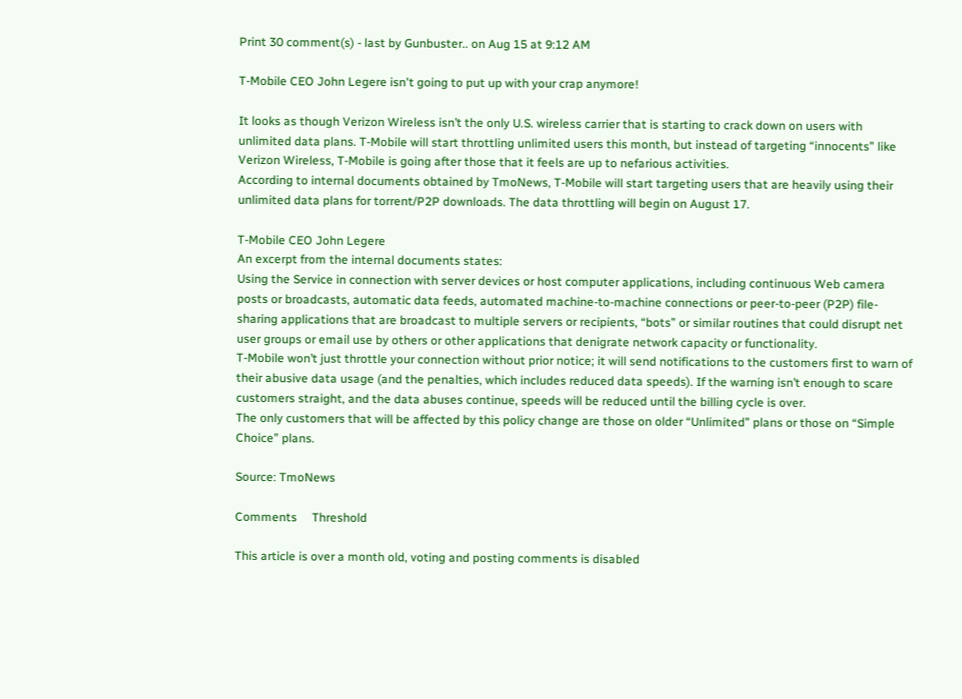Print 30 comment(s) - last by Gunbuster.. on Aug 15 at 9:12 AM

T-Mobile CEO John Legere isn't going to put up with your crap anymore!

It looks as though Verizon Wireless isn’t the only U.S. wireless carrier that is starting to crack down on users with unlimited data plans. T-Mobile will start throttling unlimited users this month, but instead of targeting “innocents” like Verizon Wireless, T-Mobile is going after those that it feels are up to nefarious activities.
According to internal documents obtained by TmoNews, T-Mobile will start targeting users that are heavily using their unlimited data plans for torrent/P2P downloads. The data throttling will begin on August 17.

T-Mobile CEO John Legere
An excerpt from the internal documents states:
Using the Service in connection with server devices or host computer applications, including continuous Web camera posts or broadcasts, automatic data feeds, automated machine-to-machine connections or peer-to-peer (P2P) file-sharing applications that are broadcast to multiple servers or recipients, “bots” or similar routines that could disrupt net user groups or email use by others or other applications that denigrate network capacity or functionality.
T-Mobile won’t just throttle your connection without prior notice; it will send notifications to the customers first to warn of their abusive data usage (and the penalties, which includes reduced data speeds). If the warning isn’t enough to scare customers straight, and the data abuses continue, speeds will be reduced until the billing cycle is over.
The only customers that will be affected by this policy change are those on older “Unlimited” plans or those on “Simple Choice” plans.

Source: TmoNews

Comments     Threshold

This article is over a month old, voting and posting comments is disabled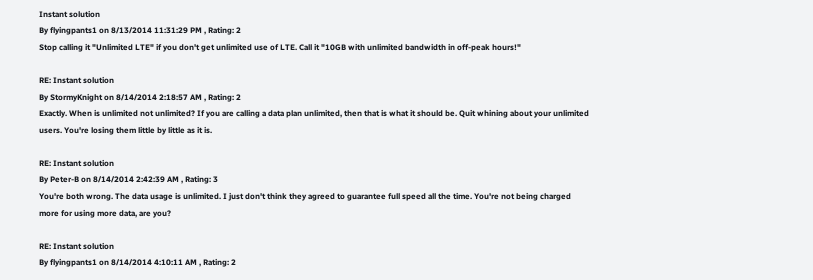Instant solution
By flyingpants1 on 8/13/2014 11:31:29 PM , Rating: 2
Stop calling it "Unlimited LTE" if you don't get unlimited use of LTE. Call it "10GB with unlimited bandwidth in off-peak hours!"

RE: Instant solution
By StormyKnight on 8/14/2014 2:18:57 AM , Rating: 2
Exactly. When is unlimited not unlimited? If you are calling a data plan unlimited, then that is what it should be. Quit whining about your unlimited users. You're losing them little by little as it is.

RE: Instant solution
By Peter-B on 8/14/2014 2:42:39 AM , Rating: 3
You're both wrong. The data usage is unlimited. I just don't think they agreed to guarantee full speed all the time. You're not being charged more for using more data, are you?

RE: Instant solution
By flyingpants1 on 8/14/2014 4:10:11 AM , Rating: 2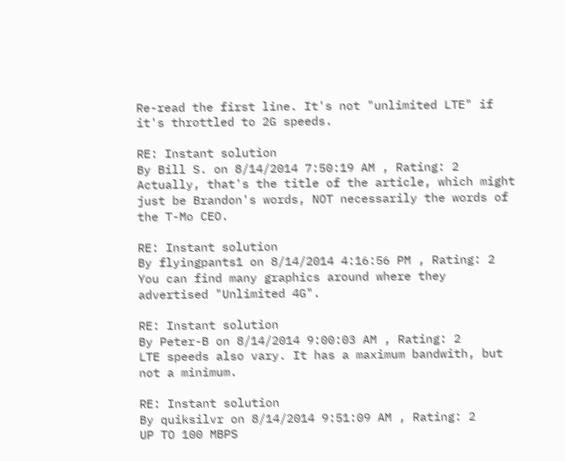Re-read the first line. It's not "unlimited LTE" if it's throttled to 2G speeds.

RE: Instant solution
By Bill S. on 8/14/2014 7:50:19 AM , Rating: 2
Actually, that's the title of the article, which might just be Brandon's words, NOT necessarily the words of the T-Mo CEO.

RE: Instant solution
By flyingpants1 on 8/14/2014 4:16:56 PM , Rating: 2
You can find many graphics around where they advertised "Unlimited 4G".

RE: Instant solution
By Peter-B on 8/14/2014 9:00:03 AM , Rating: 2
LTE speeds also vary. It has a maximum bandwith, but not a minimum.

RE: Instant solution
By quiksilvr on 8/14/2014 9:51:09 AM , Rating: 2
UP TO 100 MBPS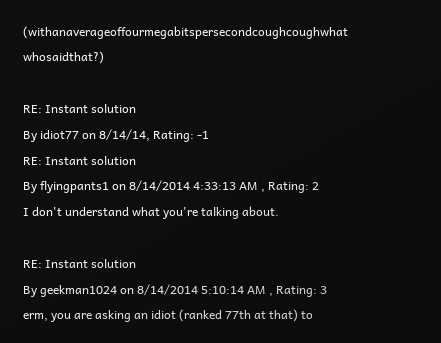(withanaverageoffourmegabitspersecondcoughcoughwhat whosaidthat?)

RE: Instant solution
By idiot77 on 8/14/14, Rating: -1
RE: Instant solution
By flyingpants1 on 8/14/2014 4:33:13 AM , Rating: 2
I don't understand what you're talking about.

RE: Instant solution
By geekman1024 on 8/14/2014 5:10:14 AM , Rating: 3
erm, you are asking an idiot (ranked 77th at that) to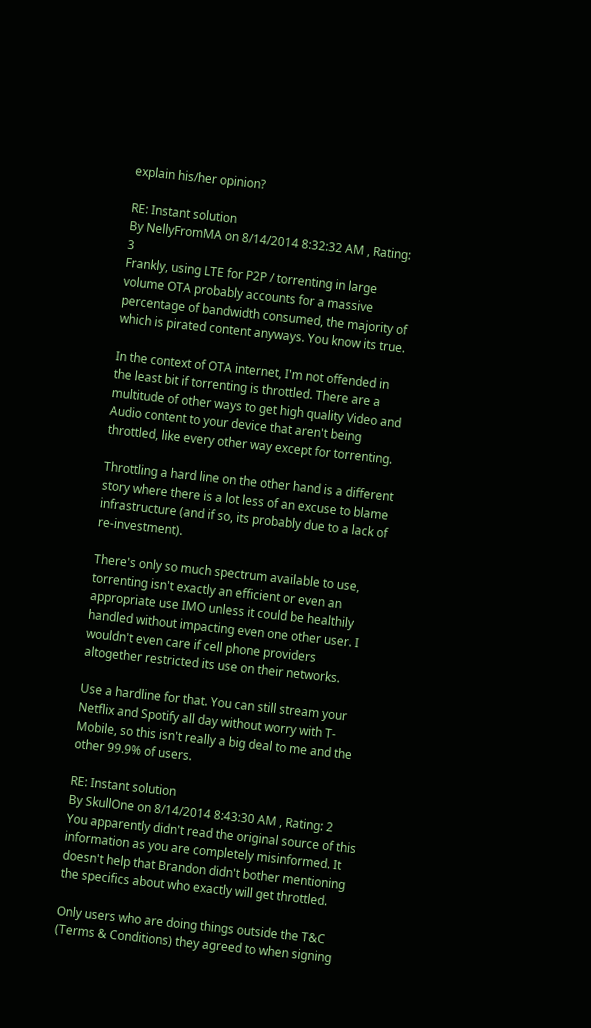explain his/her opinion?

RE: Instant solution
By NellyFromMA on 8/14/2014 8:32:32 AM , Rating: 3
Frankly, using LTE for P2P / torrenting in large volume OTA probably accounts for a massive percentage of bandwidth consumed, the majority of which is pirated content anyways. You know its true.

In the context of OTA internet, I'm not offended in the least bit if torrenting is throttled. There are a multitude of other ways to get high quality Video and Audio content to your device that aren't being throttled, like every other way except for torrenting.

Throttling a hard line on the other hand is a different story where there is a lot less of an excuse to blame infrastructure (and if so, its probably due to a lack of re-investment).

There's only so much spectrum available to use, torrenting isn't exactly an efficient or even an appropriate use IMO unless it could be healthily handled without impacting even one other user. I wouldn't even care if cell phone providers altogether restricted its use on their networks.

Use a hardline for that. You can still stream your Netflix and Spotify all day without worry with T-Mobile, so this isn't really a big deal to me and the other 99.9% of users.

RE: Instant solution
By SkullOne on 8/14/2014 8:43:30 AM , Rating: 2
You apparently didn't read the original source of this information as you are completely misinformed. It doesn't help that Brandon didn't bother mentioning the specifics about who exactly will get throttled.

Only users who are doing things outside the T&C (Terms & Conditions) they agreed to when signing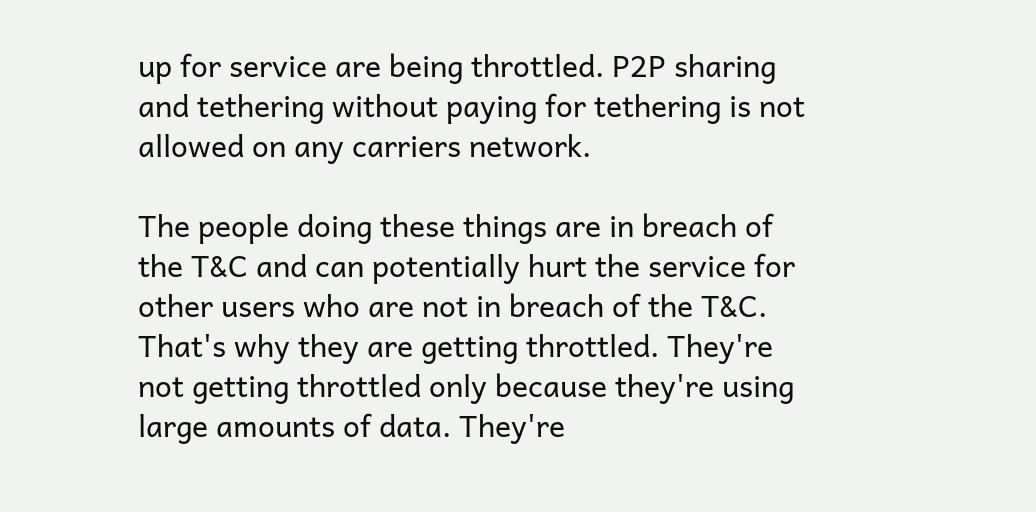up for service are being throttled. P2P sharing and tethering without paying for tethering is not allowed on any carriers network.

The people doing these things are in breach of the T&C and can potentially hurt the service for other users who are not in breach of the T&C. That's why they are getting throttled. They're not getting throttled only because they're using large amounts of data. They're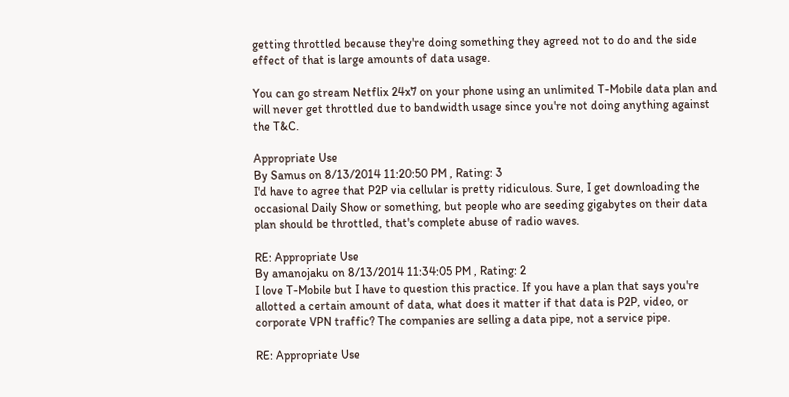getting throttled because they're doing something they agreed not to do and the side effect of that is large amounts of data usage.

You can go stream Netflix 24x7 on your phone using an unlimited T-Mobile data plan and will never get throttled due to bandwidth usage since you're not doing anything against the T&C.

Appropriate Use
By Samus on 8/13/2014 11:20:50 PM , Rating: 3
I'd have to agree that P2P via cellular is pretty ridiculous. Sure, I get downloading the occasional Daily Show or something, but people who are seeding gigabytes on their data plan should be throttled, that's complete abuse of radio waves.

RE: Appropriate Use
By amanojaku on 8/13/2014 11:34:05 PM , Rating: 2
I love T-Mobile but I have to question this practice. If you have a plan that says you're allotted a certain amount of data, what does it matter if that data is P2P, video, or corporate VPN traffic? The companies are selling a data pipe, not a service pipe.

RE: Appropriate Use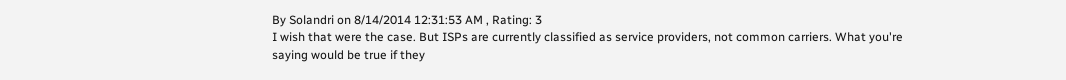By Solandri on 8/14/2014 12:31:53 AM , Rating: 3
I wish that were the case. But ISPs are currently classified as service providers, not common carriers. What you're saying would be true if they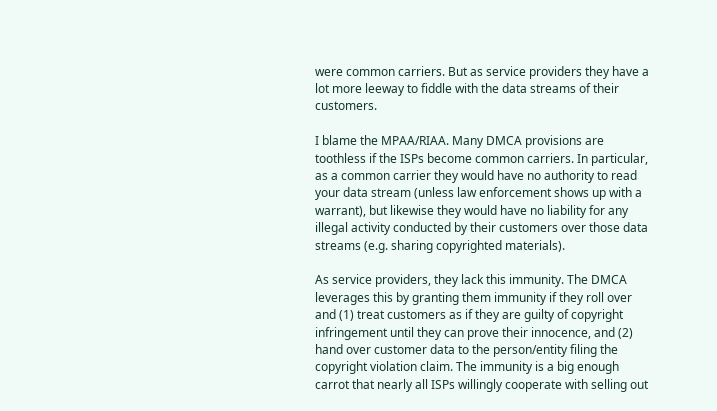were common carriers. But as service providers they have a lot more leeway to fiddle with the data streams of their customers.

I blame the MPAA/RIAA. Many DMCA provisions are toothless if the ISPs become common carriers. In particular, as a common carrier they would have no authority to read your data stream (unless law enforcement shows up with a warrant), but likewise they would have no liability for any illegal activity conducted by their customers over those data streams (e.g. sharing copyrighted materials).

As service providers, they lack this immunity. The DMCA leverages this by granting them immunity if they roll over and (1) treat customers as if they are guilty of copyright infringement until they can prove their innocence, and (2) hand over customer data to the person/entity filing the copyright violation claim. The immunity is a big enough carrot that nearly all ISPs willingly cooperate with selling out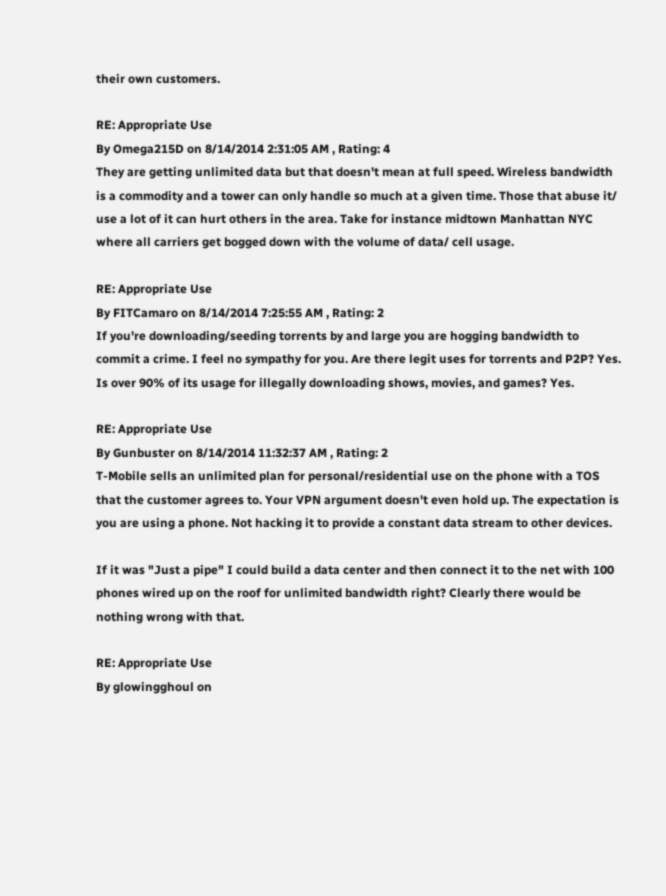their own customers.

RE: Appropriate Use
By Omega215D on 8/14/2014 2:31:05 AM , Rating: 4
They are getting unlimited data but that doesn't mean at full speed. Wireless bandwidth is a commodity and a tower can only handle so much at a given time. Those that abuse it/ use a lot of it can hurt others in the area. Take for instance midtown Manhattan NYC where all carriers get bogged down with the volume of data/ cell usage.

RE: Appropriate Use
By FITCamaro on 8/14/2014 7:25:55 AM , Rating: 2
If you're downloading/seeding torrents by and large you are hogging bandwidth to commit a crime. I feel no sympathy for you. Are there legit uses for torrents and P2P? Yes. Is over 90% of its usage for illegally downloading shows, movies, and games? Yes.

RE: Appropriate Use
By Gunbuster on 8/14/2014 11:32:37 AM , Rating: 2
T-Mobile sells an unlimited plan for personal/residential use on the phone with a TOS that the customer agrees to. Your VPN argument doesn't even hold up. The expectation is you are using a phone. Not hacking it to provide a constant data stream to other devices.

If it was "Just a pipe" I could build a data center and then connect it to the net with 100 phones wired up on the roof for unlimited bandwidth right? Clearly there would be nothing wrong with that.

RE: Appropriate Use
By glowingghoul on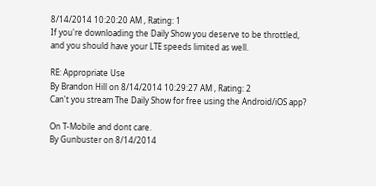8/14/2014 10:20:20 AM , Rating: 1
If you're downloading the Daily Show you deserve to be throttled, and you should have your LTE speeds limited as well.

RE: Appropriate Use
By Brandon Hill on 8/14/2014 10:29:27 AM , Rating: 2
Can't you stream The Daily Show for free using the Android/iOS app?

On T-Mobile and dont care.
By Gunbuster on 8/14/2014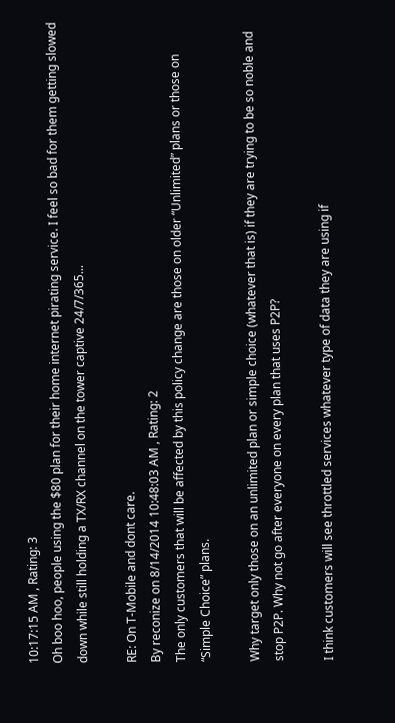10:17:15 AM , Rating: 3
Oh boo hoo, people using the $80 plan for their home internet pirating service. I feel so bad for them getting slowed down while still holding a TX/RX channel on the tower captive 24/7/365...

RE: On T-Mobile and dont care.
By reconize on 8/14/2014 10:48:03 AM , Rating: 2
The only customers that will be affected by this policy change are those on older “Unlimited” plans or those on “Simple Choice” plans.

Why target only those on an unlimited plan or simple choice (whatever that is) if they are trying to be so noble and stop P2P. Why not go after everyone on every plan that uses P2P?

I think customers will see throttled services whatever type of data they are using if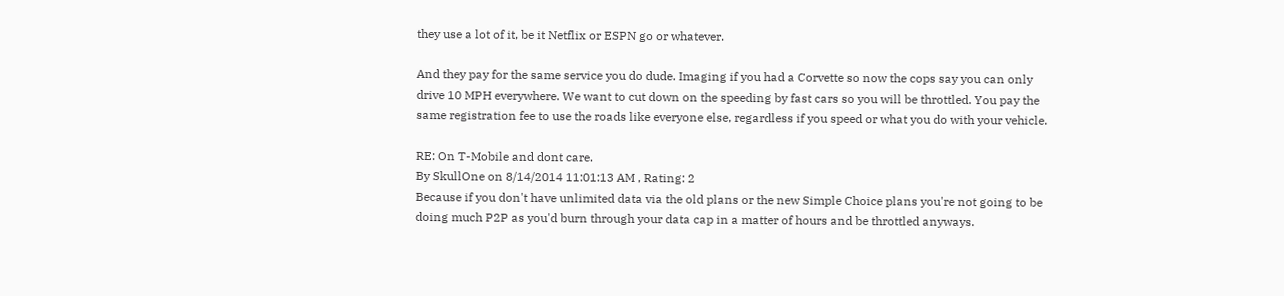they use a lot of it, be it Netflix or ESPN go or whatever.

And they pay for the same service you do dude. Imaging if you had a Corvette so now the cops say you can only drive 10 MPH everywhere. We want to cut down on the speeding by fast cars so you will be throttled. You pay the same registration fee to use the roads like everyone else, regardless if you speed or what you do with your vehicle.

RE: On T-Mobile and dont care.
By SkullOne on 8/14/2014 11:01:13 AM , Rating: 2
Because if you don't have unlimited data via the old plans or the new Simple Choice plans you're not going to be doing much P2P as you'd burn through your data cap in a matter of hours and be throttled anyways.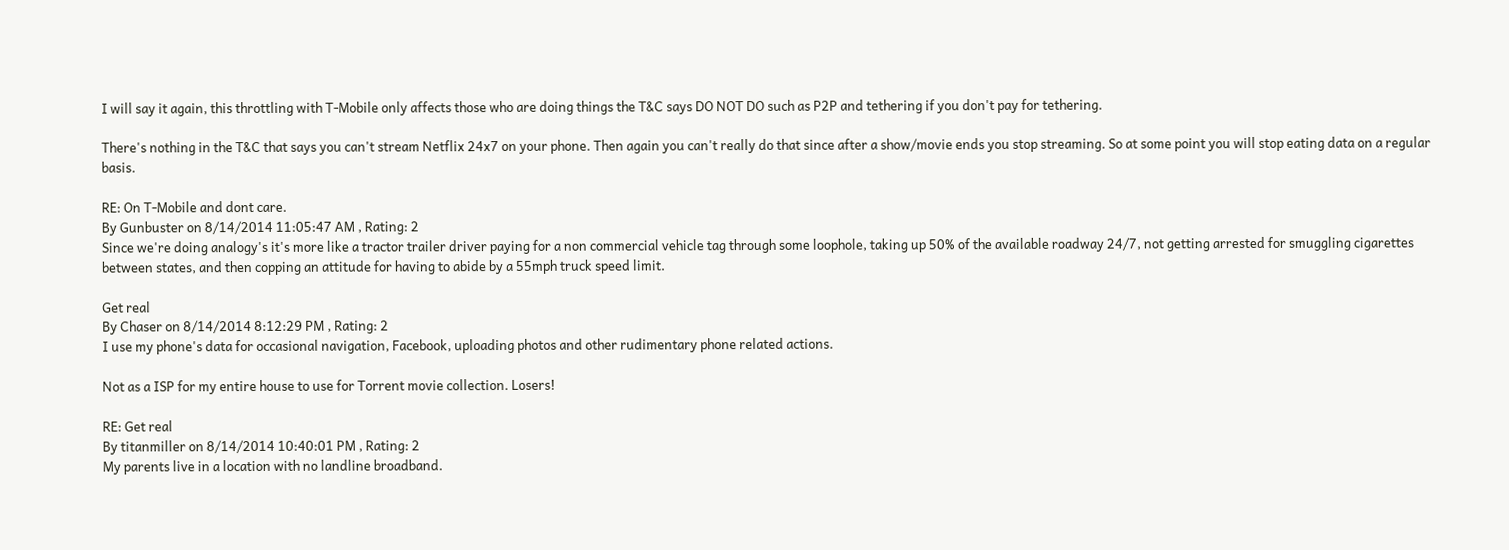I will say it again, this throttling with T-Mobile only affects those who are doing things the T&C says DO NOT DO such as P2P and tethering if you don't pay for tethering.

There's nothing in the T&C that says you can't stream Netflix 24x7 on your phone. Then again you can't really do that since after a show/movie ends you stop streaming. So at some point you will stop eating data on a regular basis.

RE: On T-Mobile and dont care.
By Gunbuster on 8/14/2014 11:05:47 AM , Rating: 2
Since we're doing analogy's it's more like a tractor trailer driver paying for a non commercial vehicle tag through some loophole, taking up 50% of the available roadway 24/7, not getting arrested for smuggling cigarettes between states, and then copping an attitude for having to abide by a 55mph truck speed limit.

Get real
By Chaser on 8/14/2014 8:12:29 PM , Rating: 2
I use my phone's data for occasional navigation, Facebook, uploading photos and other rudimentary phone related actions.

Not as a ISP for my entire house to use for Torrent movie collection. Losers!

RE: Get real
By titanmiller on 8/14/2014 10:40:01 PM , Rating: 2
My parents live in a location with no landline broadband.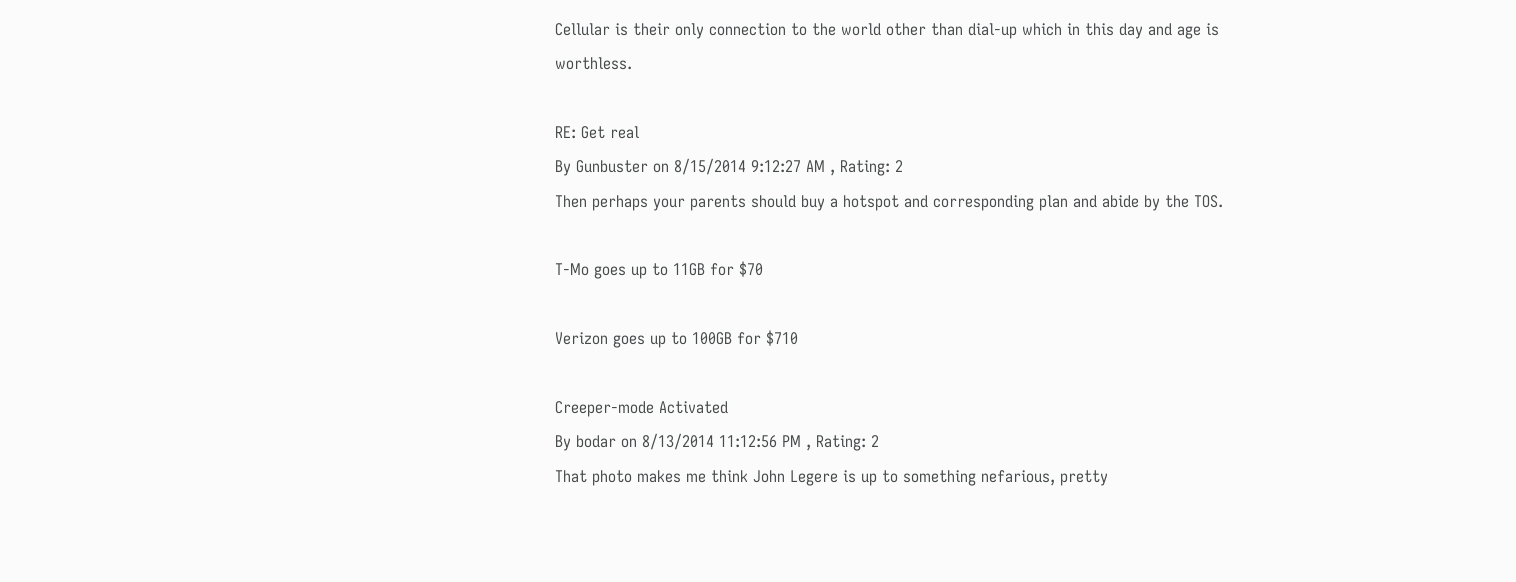Cellular is their only connection to the world other than dial-up which in this day and age is worthless.

RE: Get real
By Gunbuster on 8/15/2014 9:12:27 AM , Rating: 2
Then perhaps your parents should buy a hotspot and corresponding plan and abide by the TOS.

T-Mo goes up to 11GB for $70

Verizon goes up to 100GB for $710

Creeper-mode Activated
By bodar on 8/13/2014 11:12:56 PM , Rating: 2
That photo makes me think John Legere is up to something nefarious, pretty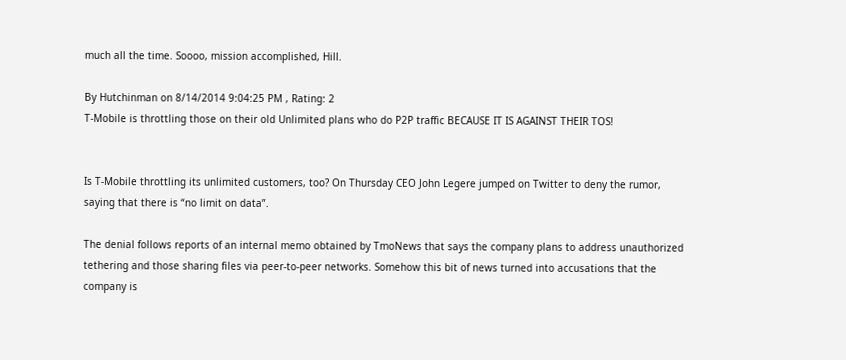much all the time. Soooo, mission accomplished, Hill.

By Hutchinman on 8/14/2014 9:04:25 PM , Rating: 2
T-Mobile is throttling those on their old Unlimited plans who do P2P traffic BECAUSE IT IS AGAINST THEIR TOS!


Is T-Mobile throttling its unlimited customers, too? On Thursday CEO John Legere jumped on Twitter to deny the rumor, saying that there is “no limit on data”.

The denial follows reports of an internal memo obtained by TmoNews that says the company plans to address unauthorized tethering and those sharing files via peer-to-peer networks. Somehow this bit of news turned into accusations that the company is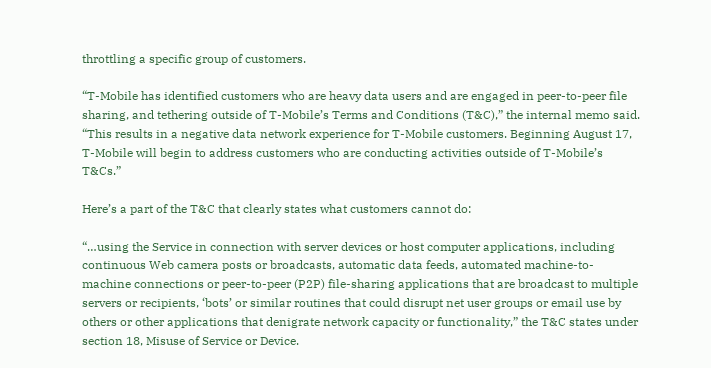throttling a specific group of customers.

“T-Mobile has identified customers who are heavy data users and are engaged in peer-to-peer file sharing, and tethering outside of T-Mobile’s Terms and Conditions (T&C),” the internal memo said. “This results in a negative data network experience for T-Mobile customers. Beginning August 17, T-Mobile will begin to address customers who are conducting activities outside of T-Mobile’s T&Cs.”

Here’s a part of the T&C that clearly states what customers cannot do:

“…using the Service in connection with server devices or host computer applications, including continuous Web camera posts or broadcasts, automatic data feeds, automated machine-to-machine connections or peer-to-peer (P2P) file-sharing applications that are broadcast to multiple servers or recipients, ‘bots’ or similar routines that could disrupt net user groups or email use by others or other applications that denigrate network capacity or functionality,” the T&C states under section 18, Misuse of Service or Device.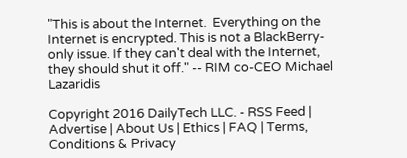"This is about the Internet.  Everything on the Internet is encrypted. This is not a BlackBerry-only issue. If they can't deal with the Internet, they should shut it off." -- RIM co-CEO Michael Lazaridis

Copyright 2016 DailyTech LLC. - RSS Feed | Advertise | About Us | Ethics | FAQ | Terms, Conditions & Privacy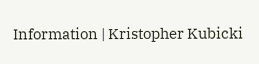Information | Kristopher Kubicki